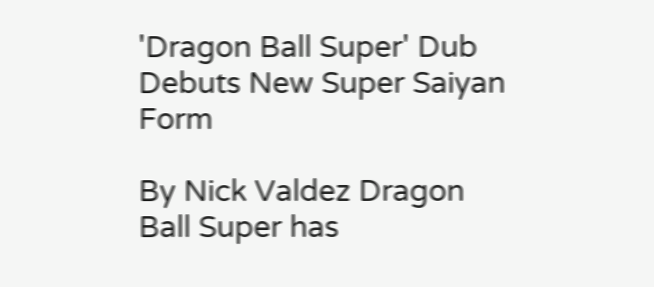'Dragon Ball Super' Dub Debuts New Super Saiyan Form

By Nick Valdez Dragon Ball Super has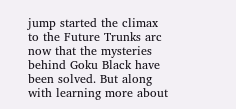jump started the climax to the Future Trunks arc now that the mysteries behind Goku Black have been solved. But along with learning more about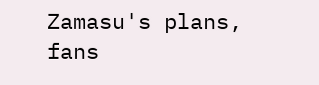Zamasu's plans, fans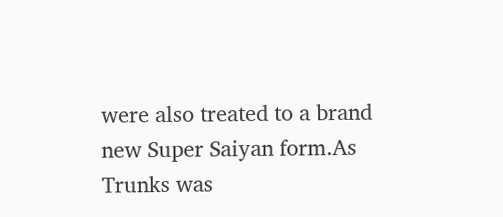were also treated to a brand new Super Saiyan form.As Trunks was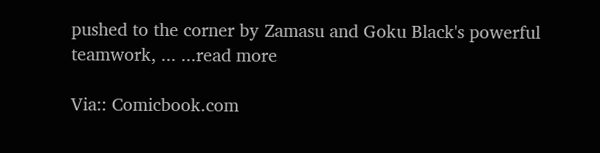pushed to the corner by Zamasu and Goku Black's powerful teamwork, ... ...read more

Via:: Comicbook.com